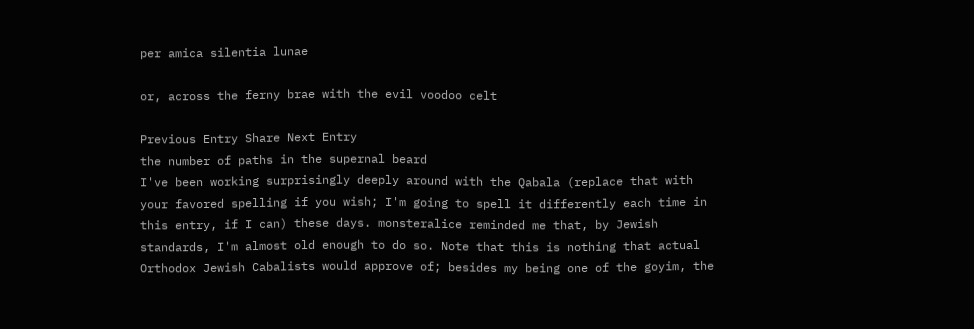per amica silentia lunae

or, across the ferny brae with the evil voodoo celt

Previous Entry Share Next Entry
the number of paths in the supernal beard
I've been working surprisingly deeply around with the Qabala (replace that with your favored spelling if you wish; I'm going to spell it differently each time in this entry, if I can) these days. monsteralice reminded me that, by Jewish standards, I'm almost old enough to do so. Note that this is nothing that actual Orthodox Jewish Cabalists would approve of; besides my being one of the goyim, the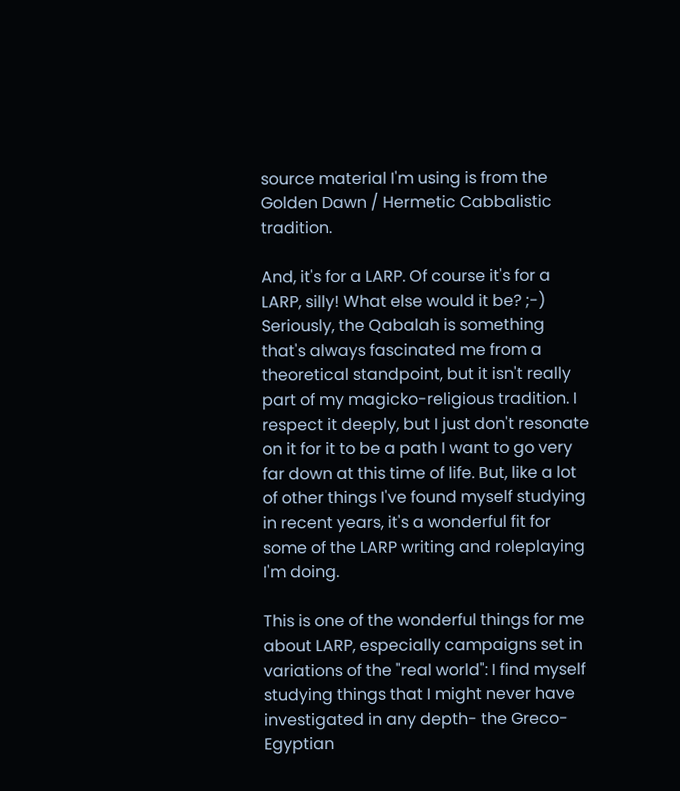source material I'm using is from the Golden Dawn / Hermetic Cabbalistic tradition.

And, it's for a LARP. Of course it's for a LARP, silly! What else would it be? ;-) Seriously, the Qabalah is something that's always fascinated me from a theoretical standpoint, but it isn't really part of my magicko-religious tradition. I respect it deeply, but I just don't resonate on it for it to be a path I want to go very far down at this time of life. But, like a lot of other things I've found myself studying in recent years, it's a wonderful fit for some of the LARP writing and roleplaying I'm doing.

This is one of the wonderful things for me about LARP, especially campaigns set in variations of the "real world": I find myself studying things that I might never have investigated in any depth- the Greco-Egyptian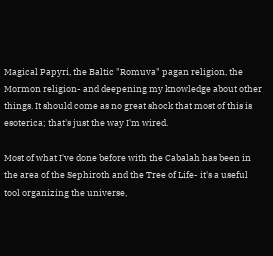Magical Papyri, the Baltic "Romuva" pagan religion, the Mormon religion- and deepening my knowledge about other things. It should come as no great shock that most of this is esoterica; that's just the way I'm wired.

Most of what I've done before with the Cabalah has been in the area of the Sephiroth and the Tree of Life- it's a useful tool organizing the universe,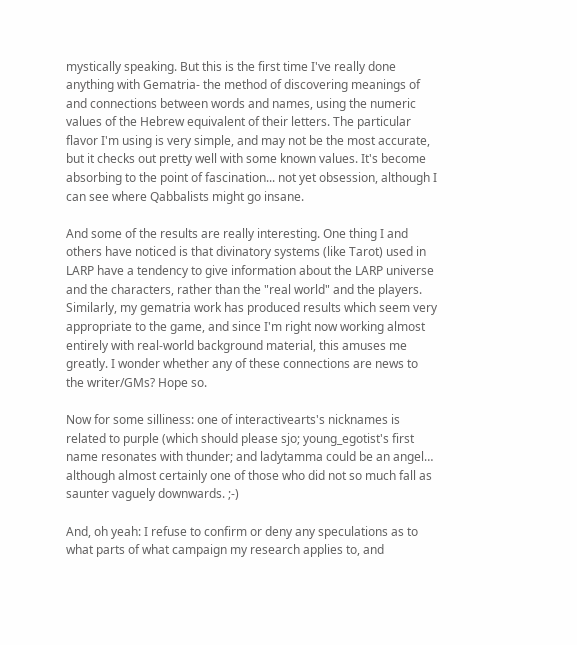mystically speaking. But this is the first time I've really done anything with Gematria- the method of discovering meanings of and connections between words and names, using the numeric values of the Hebrew equivalent of their letters. The particular flavor I'm using is very simple, and may not be the most accurate, but it checks out pretty well with some known values. It's become absorbing to the point of fascination... not yet obsession, although I can see where Qabbalists might go insane.

And some of the results are really interesting. One thing I and others have noticed is that divinatory systems (like Tarot) used in LARP have a tendency to give information about the LARP universe and the characters, rather than the "real world" and the players. Similarly, my gematria work has produced results which seem very appropriate to the game, and since I'm right now working almost entirely with real-world background material, this amuses me greatly. I wonder whether any of these connections are news to the writer/GMs? Hope so.

Now for some silliness: one of interactivearts's nicknames is related to purple (which should please sjo; young_egotist's first name resonates with thunder; and ladytamma could be an angel… although almost certainly one of those who did not so much fall as saunter vaguely downwards. ;-)

And, oh yeah: I refuse to confirm or deny any speculations as to what parts of what campaign my research applies to, and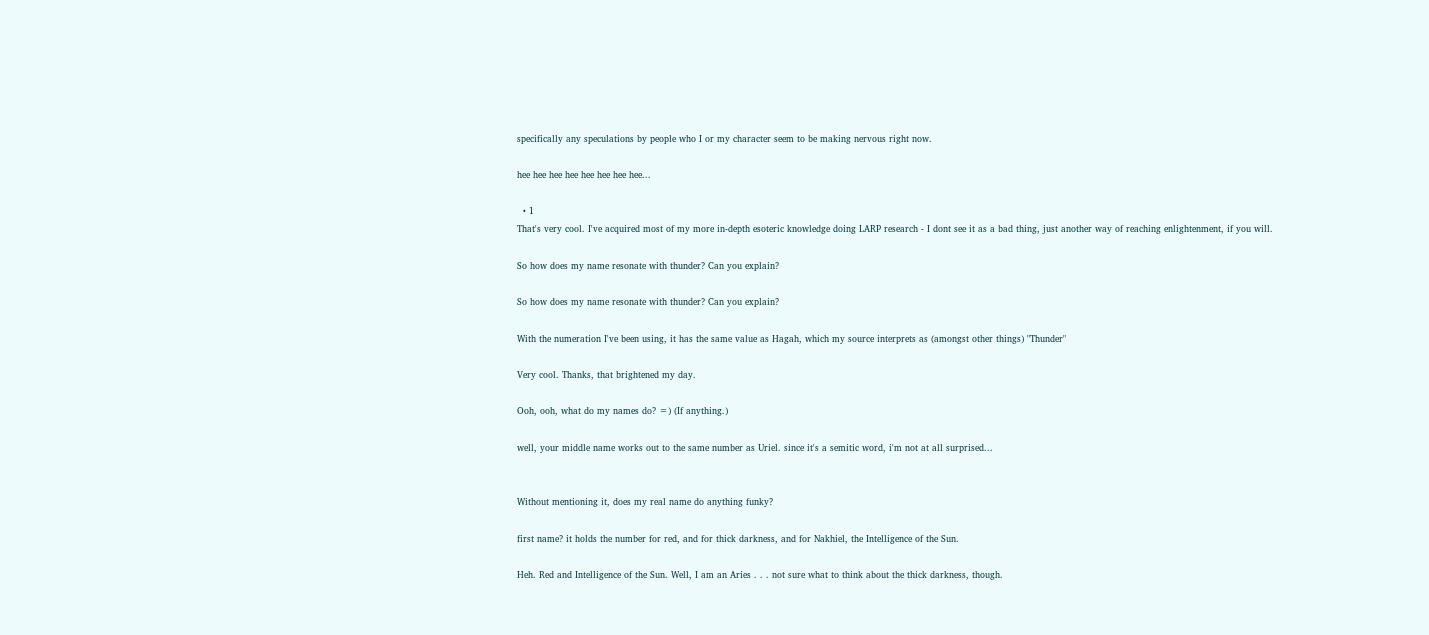specifically any speculations by people who I or my character seem to be making nervous right now.

hee hee hee hee hee hee hee hee...

  • 1
That's very cool. I've acquired most of my more in-depth esoteric knowledge doing LARP research - I dont see it as a bad thing, just another way of reaching enlightenment, if you will.

So how does my name resonate with thunder? Can you explain?

So how does my name resonate with thunder? Can you explain?

With the numeration I've been using, it has the same value as Hagah, which my source interprets as (amongst other things) "Thunder"

Very cool. Thanks, that brightened my day.

Ooh, ooh, what do my names do? =) (If anything.)

well, your middle name works out to the same number as Uriel. since it's a semitic word, i'm not at all surprised...


Without mentioning it, does my real name do anything funky?

first name? it holds the number for red, and for thick darkness, and for Nakhiel, the Intelligence of the Sun.

Heh. Red and Intelligence of the Sun. Well, I am an Aries . . . not sure what to think about the thick darkness, though.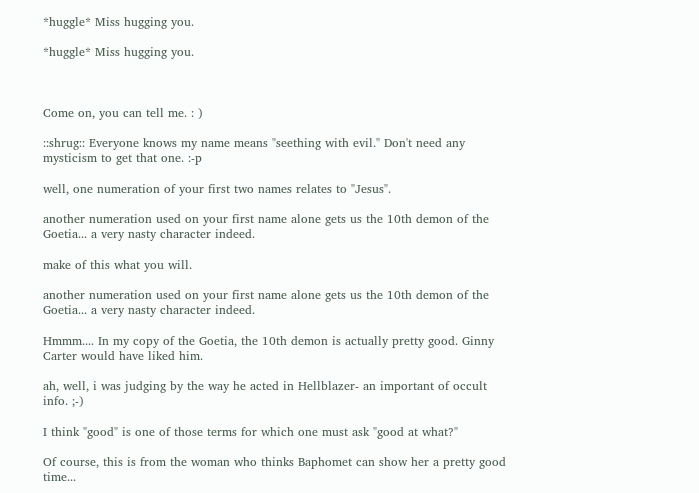*huggle* Miss hugging you.

*huggle* Miss hugging you.



Come on, you can tell me. : )

::shrug:: Everyone knows my name means "seething with evil." Don't need any mysticism to get that one. :-p

well, one numeration of your first two names relates to "Jesus".

another numeration used on your first name alone gets us the 10th demon of the Goetia... a very nasty character indeed.

make of this what you will.

another numeration used on your first name alone gets us the 10th demon of the Goetia... a very nasty character indeed.

Hmmm.... In my copy of the Goetia, the 10th demon is actually pretty good. Ginny Carter would have liked him.

ah, well, i was judging by the way he acted in Hellblazer- an important of occult info. ;-)

I think "good" is one of those terms for which one must ask "good at what?"

Of course, this is from the woman who thinks Baphomet can show her a pretty good time...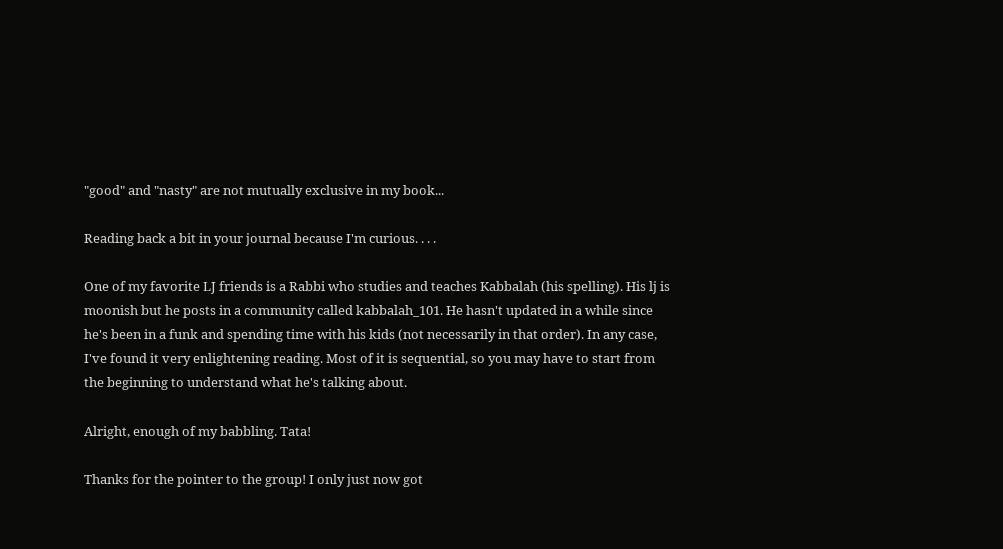"good" and "nasty" are not mutually exclusive in my book...

Reading back a bit in your journal because I'm curious. . . .

One of my favorite LJ friends is a Rabbi who studies and teaches Kabbalah (his spelling). His lj is moonish but he posts in a community called kabbalah_101. He hasn't updated in a while since he's been in a funk and spending time with his kids (not necessarily in that order). In any case, I've found it very enlightening reading. Most of it is sequential, so you may have to start from the beginning to understand what he's talking about.

Alright, enough of my babbling. Tata!

Thanks for the pointer to the group! I only just now got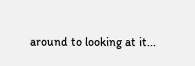around to looking at it...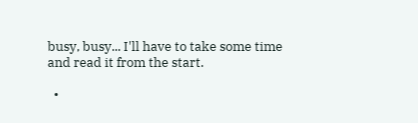busy, busy... I'll have to take some time and read it from the start.

  •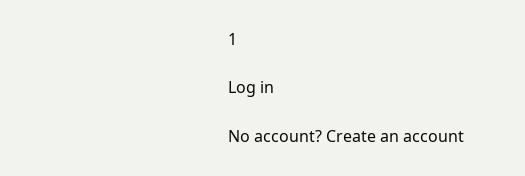1

Log in

No account? Create an account